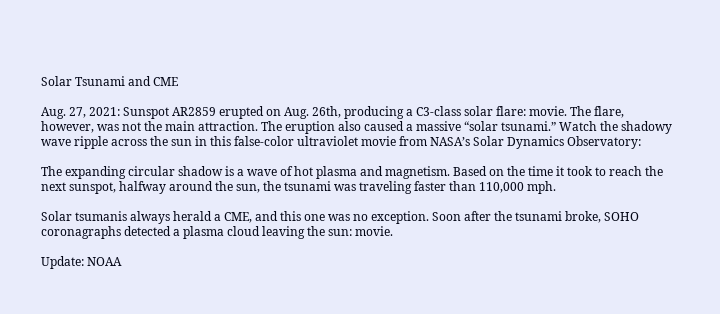Solar Tsunami and CME

Aug. 27, 2021: Sunspot AR2859 erupted on Aug. 26th, producing a C3-class solar flare: movie. The flare, however, was not the main attraction. The eruption also caused a massive “solar tsunami.” Watch the shadowy wave ripple across the sun in this false-color ultraviolet movie from NASA’s Solar Dynamics Observatory:

The expanding circular shadow is a wave of hot plasma and magnetism. Based on the time it took to reach the next sunspot, halfway around the sun, the tsunami was traveling faster than 110,000 mph.

Solar tsumanis always herald a CME, and this one was no exception. Soon after the tsunami broke, SOHO coronagraphs detected a plasma cloud leaving the sun: movie.

Update: NOAA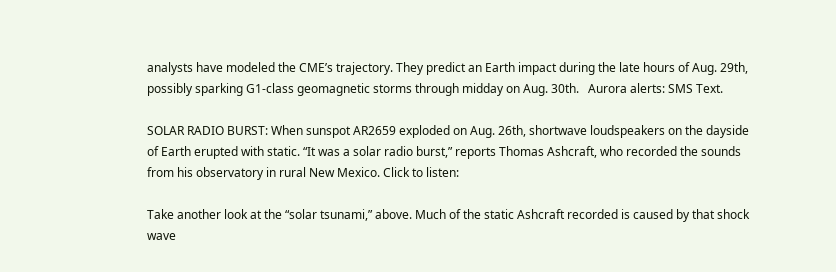analysts have modeled the CME’s trajectory. They predict an Earth impact during the late hours of Aug. 29th, possibly sparking G1-class geomagnetic storms through midday on Aug. 30th.   Aurora alerts: SMS Text.

SOLAR RADIO BURST: When sunspot AR2659 exploded on Aug. 26th, shortwave loudspeakers on the dayside of Earth erupted with static. “It was a solar radio burst,” reports Thomas Ashcraft, who recorded the sounds from his observatory in rural New Mexico. Click to listen:

Take another look at the “solar tsunami,” above. Much of the static Ashcraft recorded is caused by that shock wave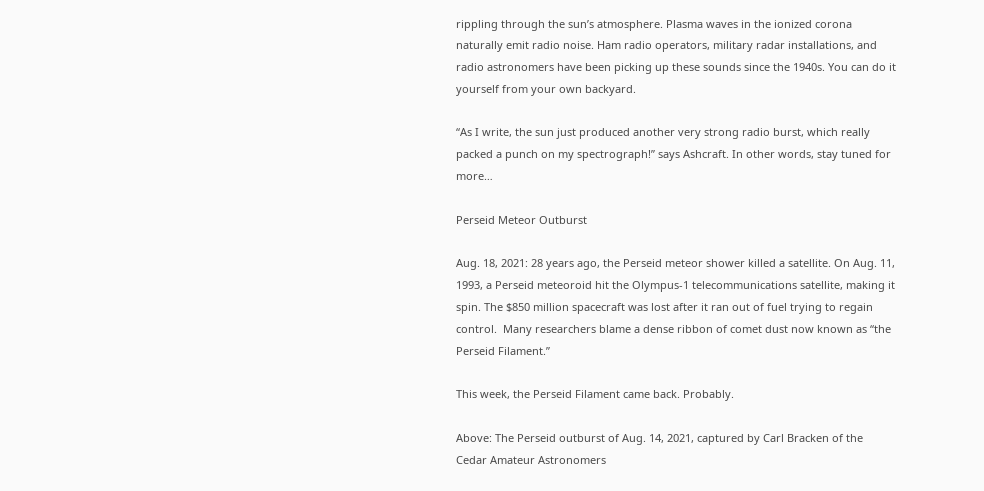rippling through the sun’s atmosphere. Plasma waves in the ionized corona naturally emit radio noise. Ham radio operators, military radar installations, and radio astronomers have been picking up these sounds since the 1940s. You can do it yourself from your own backyard.

“As I write, the sun just produced another very strong radio burst, which really packed a punch on my spectrograph!” says Ashcraft. In other words, stay tuned for more…

Perseid Meteor Outburst

Aug. 18, 2021: 28 years ago, the Perseid meteor shower killed a satellite. On Aug. 11, 1993, a Perseid meteoroid hit the Olympus-1 telecommunications satellite, making it spin. The $850 million spacecraft was lost after it ran out of fuel trying to regain control.  Many researchers blame a dense ribbon of comet dust now known as “the Perseid Filament.”

This week, the Perseid Filament came back. Probably.

Above: The Perseid outburst of Aug. 14, 2021, captured by Carl Bracken of the Cedar Amateur Astronomers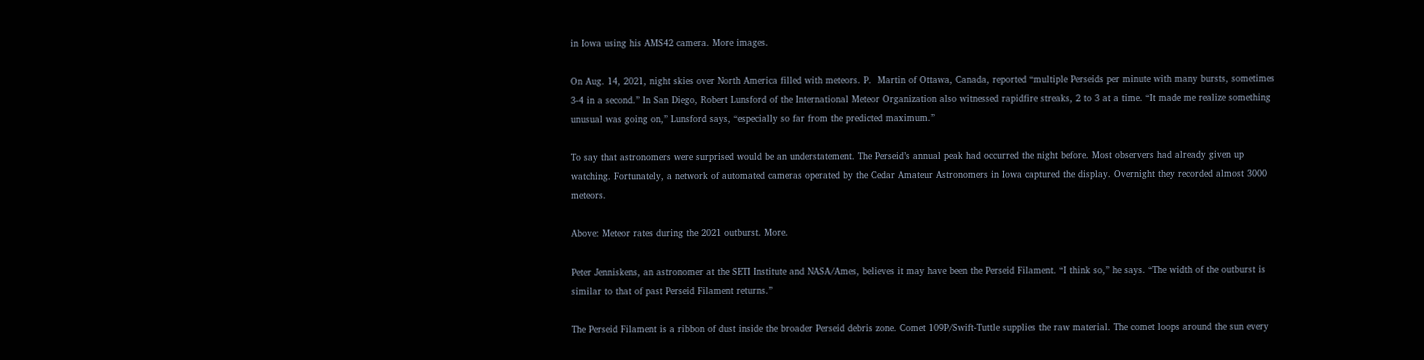in Iowa using his AMS42 camera. More images.

On Aug. 14, 2021, night skies over North America filled with meteors. P.  Martin of Ottawa, Canada, reported “multiple Perseids per minute with many bursts, sometimes 3-4 in a second.” In San Diego, Robert Lunsford of the International Meteor Organization also witnessed rapidfire streaks, 2 to 3 at a time. “It made me realize something unusual was going on,” Lunsford says, “especially so far from the predicted maximum.”

To say that astronomers were surprised would be an understatement. The Perseid’s annual peak had occurred the night before. Most observers had already given up watching. Fortunately, a network of automated cameras operated by the Cedar Amateur Astronomers in Iowa captured the display. Overnight they recorded almost 3000 meteors.

Above: Meteor rates during the 2021 outburst. More.

Peter Jenniskens, an astronomer at the SETI Institute and NASA/Ames, believes it may have been the Perseid Filament. “I think so,” he says. “The width of the outburst is similar to that of past Perseid Filament returns.”

The Perseid Filament is a ribbon of dust inside the broader Perseid debris zone. Comet 109P/Swift-Tuttle supplies the raw material. The comet loops around the sun every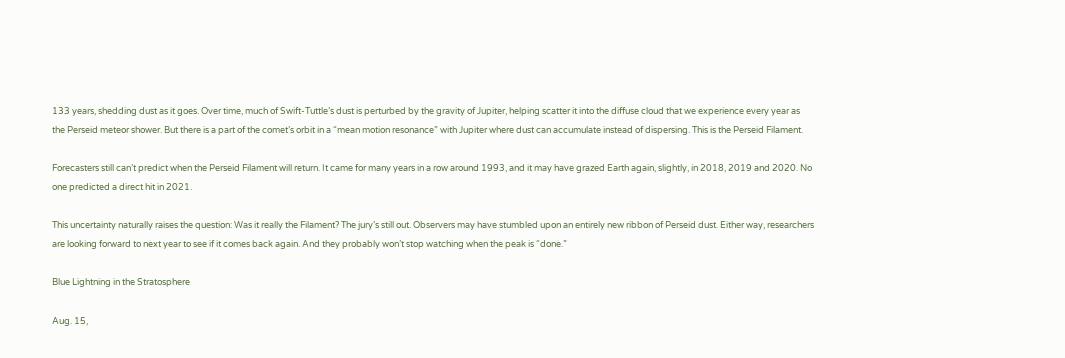133 years, shedding dust as it goes. Over time, much of Swift-Tuttle’s dust is perturbed by the gravity of Jupiter, helping scatter it into the diffuse cloud that we experience every year as the Perseid meteor shower. But there is a part of the comet’s orbit in a “mean motion resonance” with Jupiter where dust can accumulate instead of dispersing. This is the Perseid Filament.

Forecasters still can’t predict when the Perseid Filament will return. It came for many years in a row around 1993, and it may have grazed Earth again, slightly, in 2018, 2019 and 2020. No one predicted a direct hit in 2021.

This uncertainty naturally raises the question: Was it really the Filament? The jury’s still out. Observers may have stumbled upon an entirely new ribbon of Perseid dust. Either way, researchers are looking forward to next year to see if it comes back again. And they probably won’t stop watching when the peak is “done.”

Blue Lightning in the Stratosphere

Aug. 15,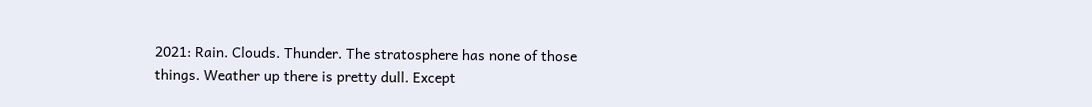2021: Rain. Clouds. Thunder. The stratosphere has none of those things. Weather up there is pretty dull. Except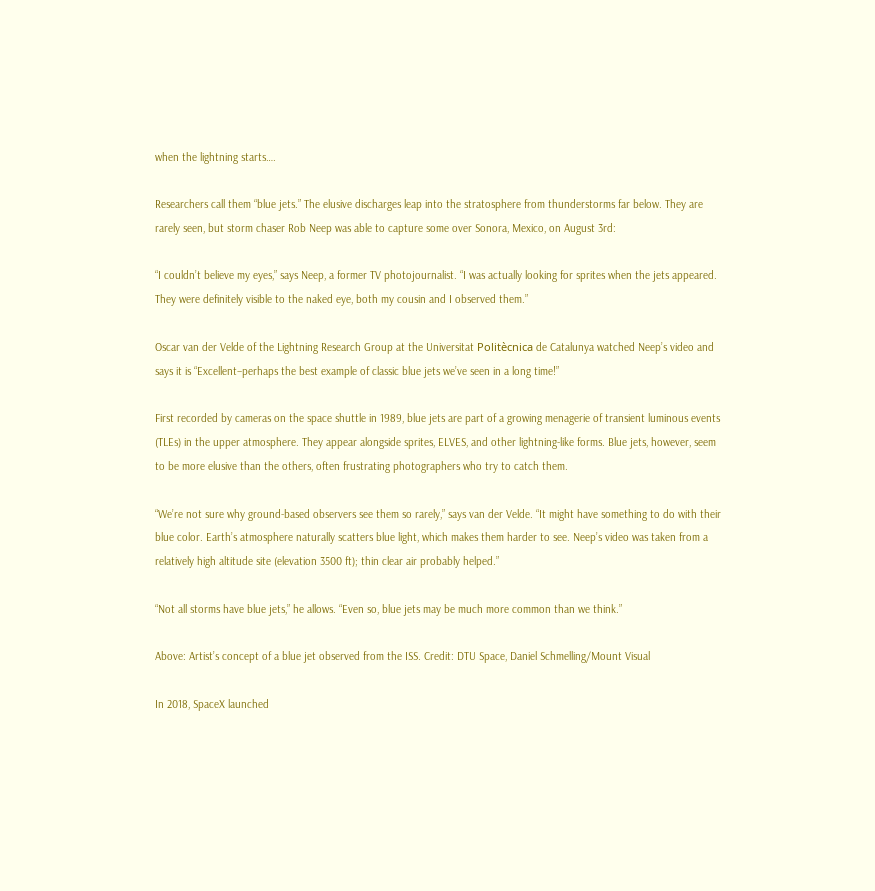when the lightning starts….

Researchers call them “blue jets.” The elusive discharges leap into the stratosphere from thunderstorms far below. They are rarely seen, but storm chaser Rob Neep was able to capture some over Sonora, Mexico, on August 3rd:

“I couldn’t believe my eyes,” says Neep, a former TV photojournalist. “I was actually looking for sprites when the jets appeared. They were definitely visible to the naked eye, both my cousin and I observed them.”

Oscar van der Velde of the Lightning Research Group at the Universitat Politècnica de Catalunya watched Neep’s video and says it is “Excellent–perhaps the best example of classic blue jets we’ve seen in a long time!”

First recorded by cameras on the space shuttle in 1989, blue jets are part of a growing menagerie of transient luminous events (TLEs) in the upper atmosphere. They appear alongside sprites, ELVES, and other lightning-like forms. Blue jets, however, seem to be more elusive than the others, often frustrating photographers who try to catch them.

“We’re not sure why ground-based observers see them so rarely,” says van der Velde. “It might have something to do with their blue color. Earth’s atmosphere naturally scatters blue light, which makes them harder to see. Neep’s video was taken from a relatively high altitude site (elevation 3500 ft); thin clear air probably helped.”

“Not all storms have blue jets,” he allows. “Even so, blue jets may be much more common than we think.”

Above: Artist’s concept of a blue jet observed from the ISS. Credit: DTU Space, Daniel Schmelling/Mount Visual

In 2018, SpaceX launched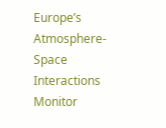Europe’s Atmosphere-Space Interactions Monitor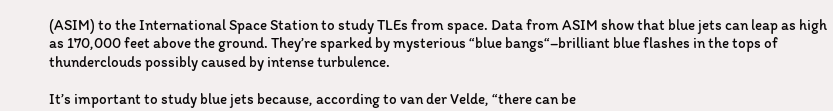(ASIM) to the International Space Station to study TLEs from space. Data from ASIM show that blue jets can leap as high as 170,000 feet above the ground. They’re sparked by mysterious “blue bangs“–brilliant blue flashes in the tops of thunderclouds possibly caused by intense turbulence.

It’s important to study blue jets because, according to van der Velde, “there can be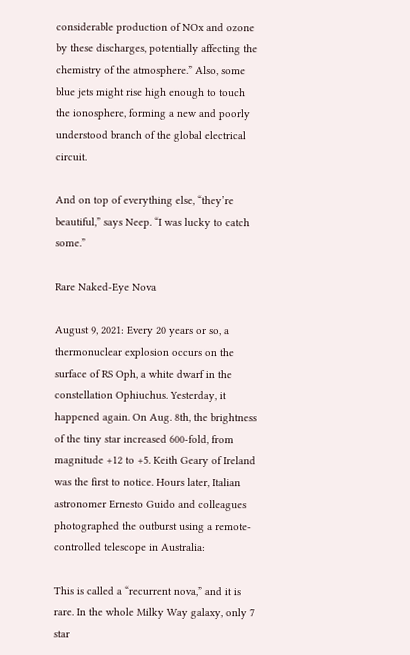considerable production of NOx and ozone by these discharges, potentially affecting the chemistry of the atmosphere.” Also, some blue jets might rise high enough to touch the ionosphere, forming a new and poorly understood branch of the global electrical circuit.

And on top of everything else, “they’re beautiful,” says Neep. “I was lucky to catch some.”

Rare Naked-Eye Nova

August 9, 2021: Every 20 years or so, a thermonuclear explosion occurs on the surface of RS Oph, a white dwarf in the constellation Ophiuchus. Yesterday, it happened again. On Aug. 8th, the brightness of the tiny star increased 600-fold, from magnitude +12 to +5. Keith Geary of Ireland was the first to notice. Hours later, Italian astronomer Ernesto Guido and colleagues photographed the outburst using a remote-controlled telescope in Australia:

This is called a “recurrent nova,” and it is rare. In the whole Milky Way galaxy, only 7 star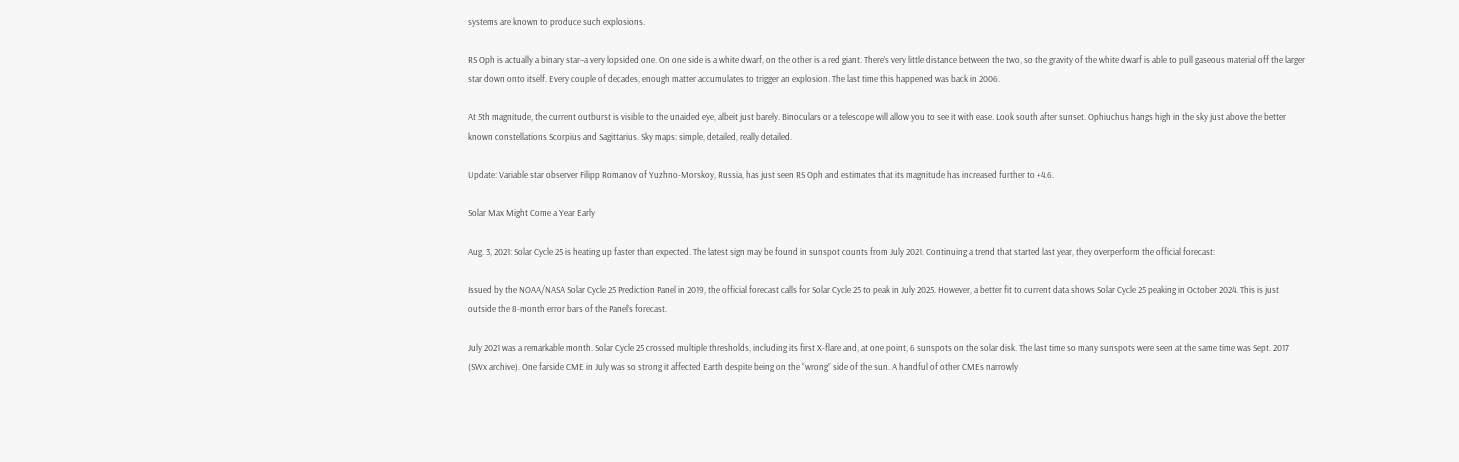systems are known to produce such explosions.

RS Oph is actually a binary star–a very lopsided one. On one side is a white dwarf, on the other is a red giant. There’s very little distance between the two, so the gravity of the white dwarf is able to pull gaseous material off the larger star down onto itself. Every couple of decades, enough matter accumulates to trigger an explosion. The last time this happened was back in 2006.

At 5th magnitude, the current outburst is visible to the unaided eye, albeit just barely. Binoculars or a telescope will allow you to see it with ease. Look south after sunset. Ophiuchus hangs high in the sky just above the better known constellations Scorpius and Sagittarius. Sky maps: simple, detailed, really detailed.

Update: Variable star observer Filipp Romanov of Yuzhno-Morskoy, Russia, has just seen RS Oph and estimates that its magnitude has increased further to +4.6.

Solar Max Might Come a Year Early

Aug. 3, 2021: Solar Cycle 25 is heating up faster than expected. The latest sign may be found in sunspot counts from July 2021. Continuing a trend that started last year, they overperform the official forecast:

Issued by the NOAA/NASA Solar Cycle 25 Prediction Panel in 2019, the official forecast calls for Solar Cycle 25 to peak in July 2025. However, a better fit to current data shows Solar Cycle 25 peaking in October 2024. This is just outside the 8-month error bars of the Panel’s forecast.

July 2021 was a remarkable month. Solar Cycle 25 crossed multiple thresholds, including its first X-flare and, at one point, 6 sunspots on the solar disk. The last time so many sunspots were seen at the same time was Sept. 2017 (SWx archive). One farside CME in July was so strong it affected Earth despite being on the “wrong” side of the sun. A handful of other CMEs narrowly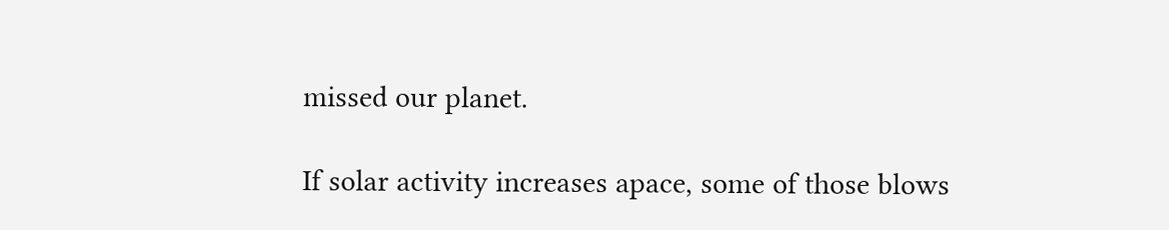missed our planet.

If solar activity increases apace, some of those blows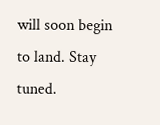will soon begin to land. Stay tuned.